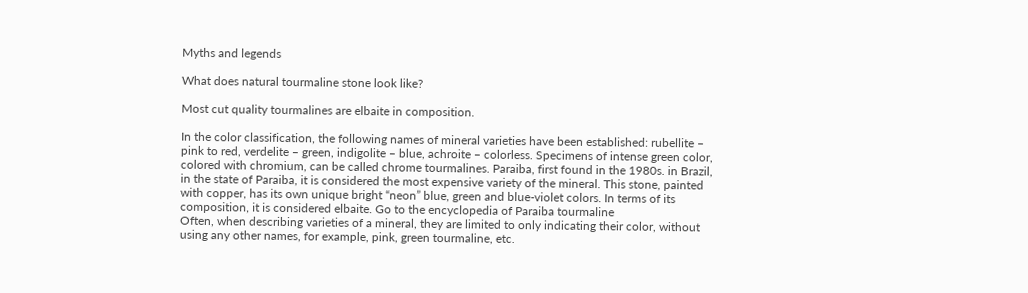Myths and legends

What does natural tourmaline stone look like?

Most cut quality tourmalines are elbaite in composition.

In the color classification, the following names of mineral varieties have been established: rubellite – pink to red, verdelite – green, indigolite – blue, achroite – colorless. Specimens of intense green color, colored with chromium, can be called chrome tourmalines. Paraiba, first found in the 1980s. in Brazil, in the state of Paraiba, it is considered the most expensive variety of the mineral. This stone, painted with copper, has its own unique bright “neon” blue, green and blue-violet colors. In terms of its composition, it is considered elbaite. Go to the encyclopedia of Paraiba tourmaline
Often, when describing varieties of a mineral, they are limited to only indicating their color, without using any other names, for example, pink, green tourmaline, etc.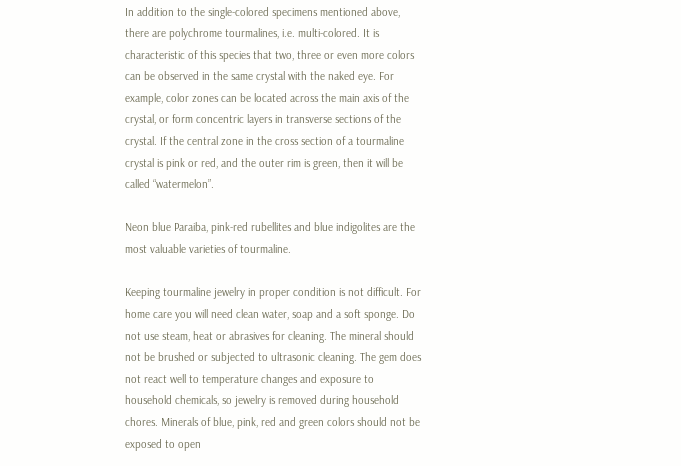In addition to the single-colored specimens mentioned above, there are polychrome tourmalines, i.e. multi-colored. It is characteristic of this species that two, three or even more colors can be observed in the same crystal with the naked eye. For example, color zones can be located across the main axis of the crystal, or form concentric layers in transverse sections of the crystal. If the central zone in the cross section of a tourmaline crystal is pink or red, and the outer rim is green, then it will be called “watermelon”.

Neon blue Paraiba, pink-red rubellites and blue indigolites are the most valuable varieties of tourmaline.

Keeping tourmaline jewelry in proper condition is not difficult. For home care you will need clean water, soap and a soft sponge. Do not use steam, heat or abrasives for cleaning. The mineral should not be brushed or subjected to ultrasonic cleaning. The gem does not react well to temperature changes and exposure to household chemicals, so jewelry is removed during household chores. Minerals of blue, pink, red and green colors should not be exposed to open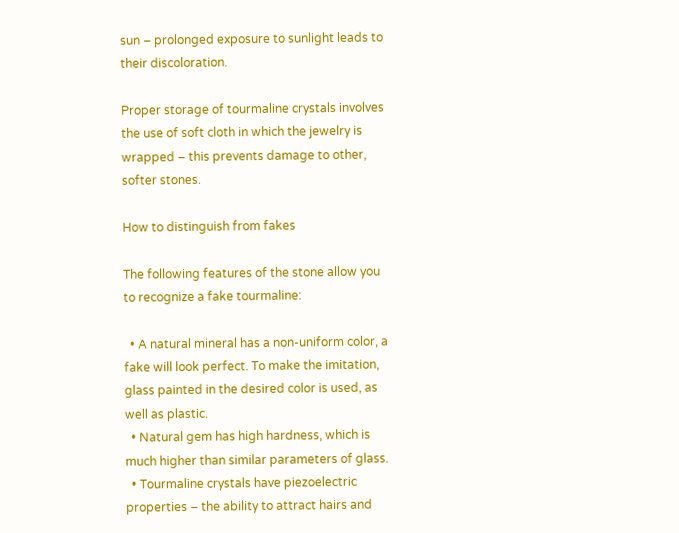sun – prolonged exposure to sunlight leads to their discoloration.

Proper storage of tourmaline crystals involves the use of soft cloth in which the jewelry is wrapped – this prevents damage to other, softer stones.

How to distinguish from fakes

The following features of the stone allow you to recognize a fake tourmaline:

  • A natural mineral has a non-uniform color, a fake will look perfect. To make the imitation, glass painted in the desired color is used, as well as plastic.
  • Natural gem has high hardness, which is much higher than similar parameters of glass.
  • Tourmaline crystals have piezoelectric properties – the ability to attract hairs and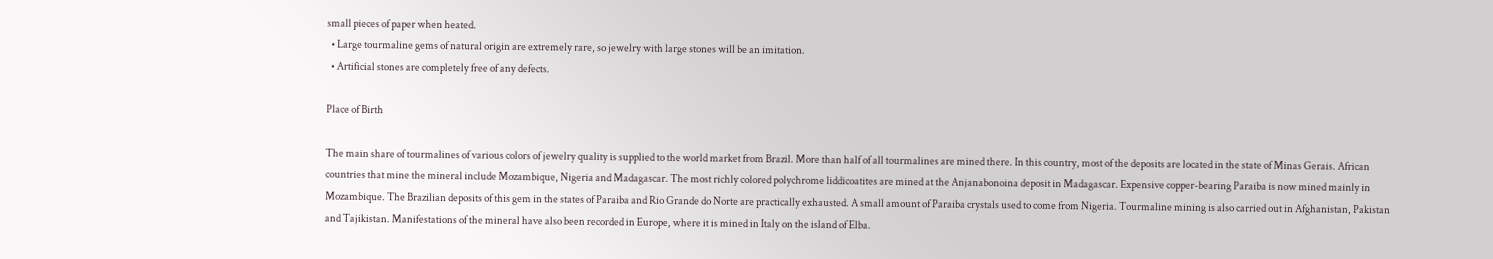small pieces of paper when heated.
  • Large tourmaline gems of natural origin are extremely rare, so jewelry with large stones will be an imitation.
  • Artificial stones are completely free of any defects.

Place of Birth

The main share of tourmalines of various colors of jewelry quality is supplied to the world market from Brazil. More than half of all tourmalines are mined there. In this country, most of the deposits are located in the state of Minas Gerais. African countries that mine the mineral include Mozambique, Nigeria and Madagascar. The most richly colored polychrome liddicoatites are mined at the Anjanabonoina deposit in Madagascar. Expensive copper-bearing Paraiba is now mined mainly in Mozambique. The Brazilian deposits of this gem in the states of Paraiba and Rio Grande do Norte are practically exhausted. A small amount of Paraiba crystals used to come from Nigeria. Tourmaline mining is also carried out in Afghanistan, Pakistan and Tajikistan. Manifestations of the mineral have also been recorded in Europe, where it is mined in Italy on the island of Elba.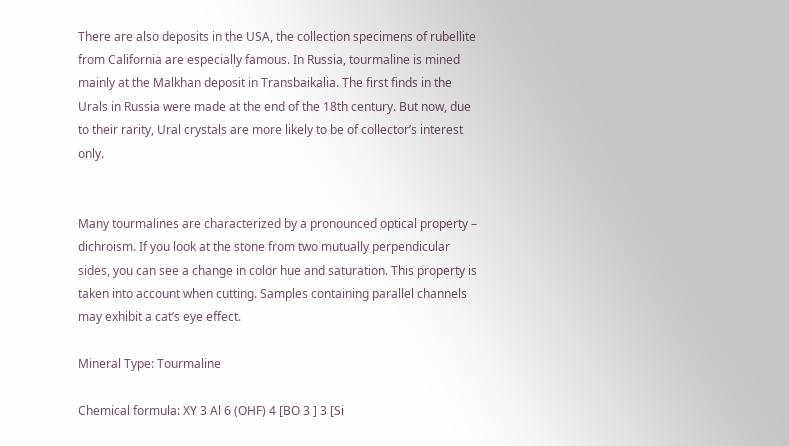There are also deposits in the USA, the collection specimens of rubellite from California are especially famous. In Russia, tourmaline is mined mainly at the Malkhan deposit in Transbaikalia. The first finds in the Urals in Russia were made at the end of the 18th century. But now, due to their rarity, Ural crystals are more likely to be of collector’s interest only.


Many tourmalines are characterized by a pronounced optical property – dichroism. If you look at the stone from two mutually perpendicular sides, you can see a change in color hue and saturation. This property is taken into account when cutting. Samples containing parallel channels may exhibit a cat’s eye effect.

Mineral Type: Tourmaline

Chemical formula: XY 3 Al 6 (OHF) 4 [BO 3 ] 3 [Si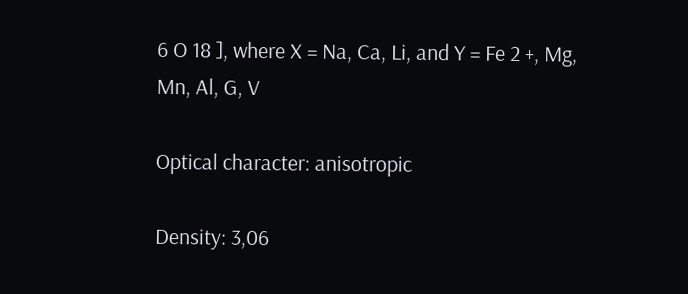6 O 18 ], where X = Na, Ca, Li, and Y = Fe 2 +, Mg, Mn, Al, G, V

Optical character: anisotropic

Density: 3,06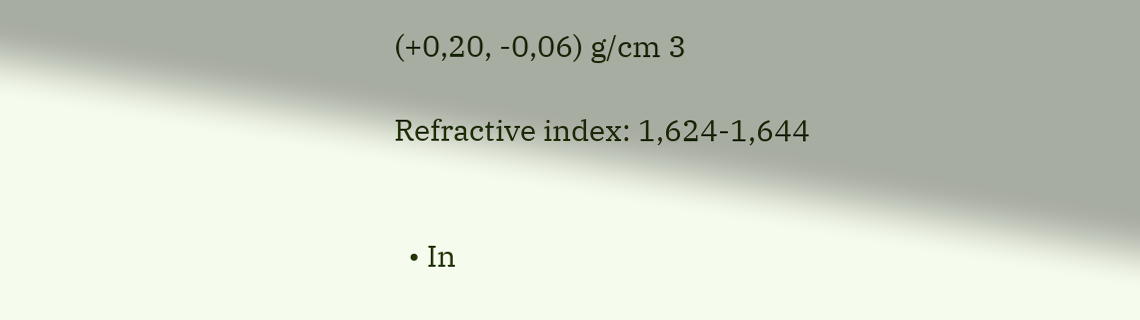(+0,20, -0,06) g/cm 3

Refractive index: 1,624-1,644


  • In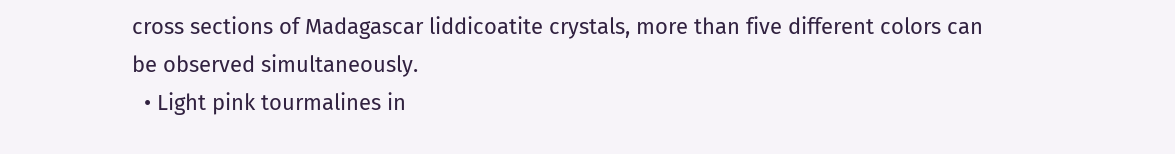cross sections of Madagascar liddicoatite crystals, more than five different colors can be observed simultaneously.
  • Light pink tourmalines in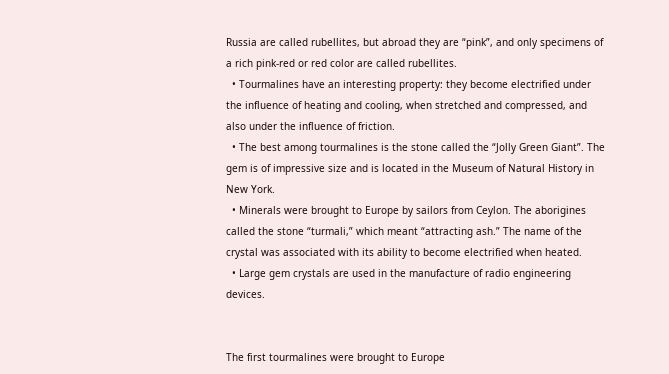Russia are called rubellites, but abroad they are “pink”, and only specimens of a rich pink-red or red color are called rubellites.
  • Tourmalines have an interesting property: they become electrified under the influence of heating and cooling, when stretched and compressed, and also under the influence of friction.
  • The best among tourmalines is the stone called the “Jolly Green Giant”. The gem is of impressive size and is located in the Museum of Natural History in New York.
  • Minerals were brought to Europe by sailors from Ceylon. The aborigines called the stone “turmali,” which meant “attracting ash.” The name of the crystal was associated with its ability to become electrified when heated.
  • Large gem crystals are used in the manufacture of radio engineering devices.


The first tourmalines were brought to Europe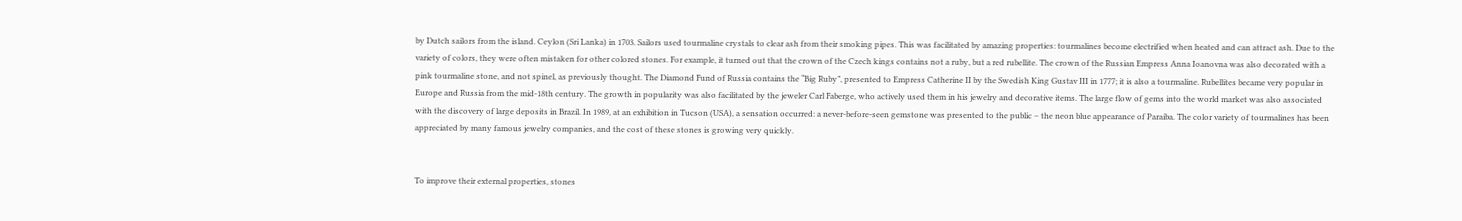by Dutch sailors from the island. Ceylon (Sri Lanka) in 1703. Sailors used tourmaline crystals to clear ash from their smoking pipes. This was facilitated by amazing properties: tourmalines become electrified when heated and can attract ash. Due to the variety of colors, they were often mistaken for other colored stones. For example, it turned out that the crown of the Czech kings contains not a ruby, but a red rubellite. The crown of the Russian Empress Anna Ioanovna was also decorated with a pink tourmaline stone, and not spinel, as previously thought. The Diamond Fund of Russia contains the “Big Ruby”, presented to Empress Catherine II by the Swedish King Gustav III in 1777; it is also a tourmaline. Rubellites became very popular in Europe and Russia from the mid-18th century. The growth in popularity was also facilitated by the jeweler Carl Faberge, who actively used them in his jewelry and decorative items. The large flow of gems into the world market was also associated with the discovery of large deposits in Brazil. In 1989, at an exhibition in Tucson (USA), a sensation occurred: a never-before-seen gemstone was presented to the public – the neon blue appearance of Paraiba. The color variety of tourmalines has been appreciated by many famous jewelry companies, and the cost of these stones is growing very quickly.


To improve their external properties, stones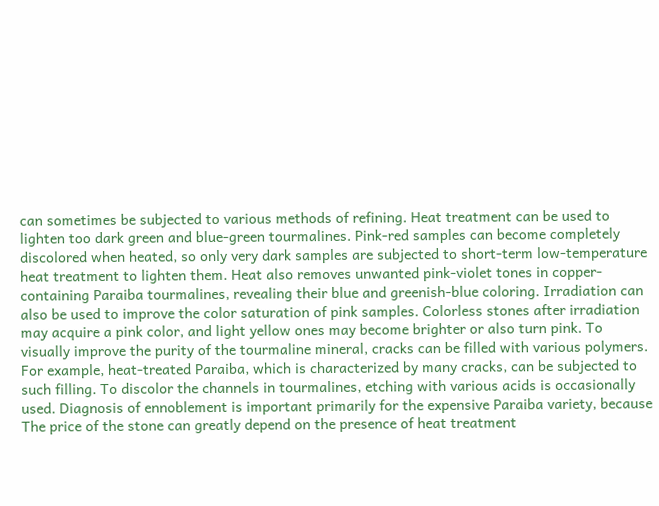can sometimes be subjected to various methods of refining. Heat treatment can be used to lighten too dark green and blue-green tourmalines. Pink-red samples can become completely discolored when heated, so only very dark samples are subjected to short-term low-temperature heat treatment to lighten them. Heat also removes unwanted pink-violet tones in copper-containing Paraiba tourmalines, revealing their blue and greenish-blue coloring. Irradiation can also be used to improve the color saturation of pink samples. Colorless stones after irradiation may acquire a pink color, and light yellow ones may become brighter or also turn pink. To visually improve the purity of the tourmaline mineral, cracks can be filled with various polymers. For example, heat-treated Paraiba, which is characterized by many cracks, can be subjected to such filling. To discolor the channels in tourmalines, etching with various acids is occasionally used. Diagnosis of ennoblement is important primarily for the expensive Paraiba variety, because The price of the stone can greatly depend on the presence of heat treatment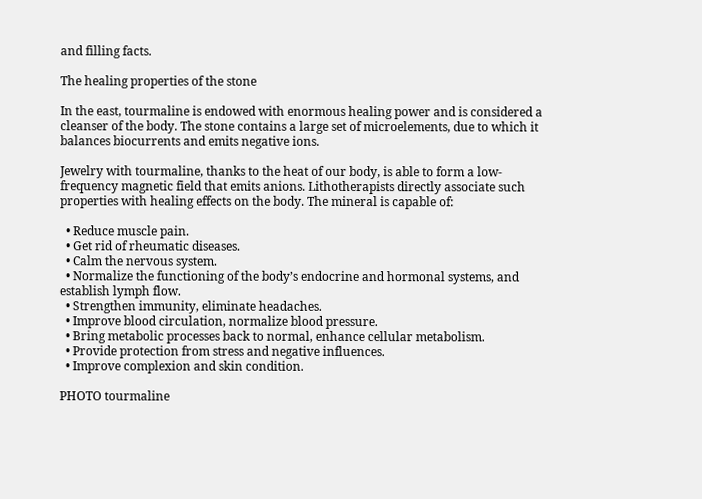and filling facts.

The healing properties of the stone

In the east, tourmaline is endowed with enormous healing power and is considered a cleanser of the body. The stone contains a large set of microelements, due to which it balances biocurrents and emits negative ions.

Jewelry with tourmaline, thanks to the heat of our body, is able to form a low-frequency magnetic field that emits anions. Lithotherapists directly associate such properties with healing effects on the body. The mineral is capable of:

  • Reduce muscle pain.
  • Get rid of rheumatic diseases.
  • Calm the nervous system.
  • Normalize the functioning of the body’s endocrine and hormonal systems, and establish lymph flow.
  • Strengthen immunity, eliminate headaches.
  • Improve blood circulation, normalize blood pressure.
  • Bring metabolic processes back to normal, enhance cellular metabolism.
  • Provide protection from stress and negative influences.
  • Improve complexion and skin condition.

PHOTO tourmaline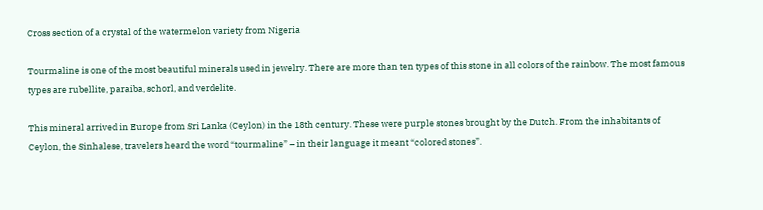Cross section of a crystal of the watermelon variety from Nigeria

Tourmaline is one of the most beautiful minerals used in jewelry. There are more than ten types of this stone in all colors of the rainbow. The most famous types are rubellite, paraiba, schorl, and verdelite.

This mineral arrived in Europe from Sri Lanka (Ceylon) in the 18th century. These were purple stones brought by the Dutch. From the inhabitants of Ceylon, the Sinhalese, travelers heard the word “tourmaline” – in their language it meant “colored stones”.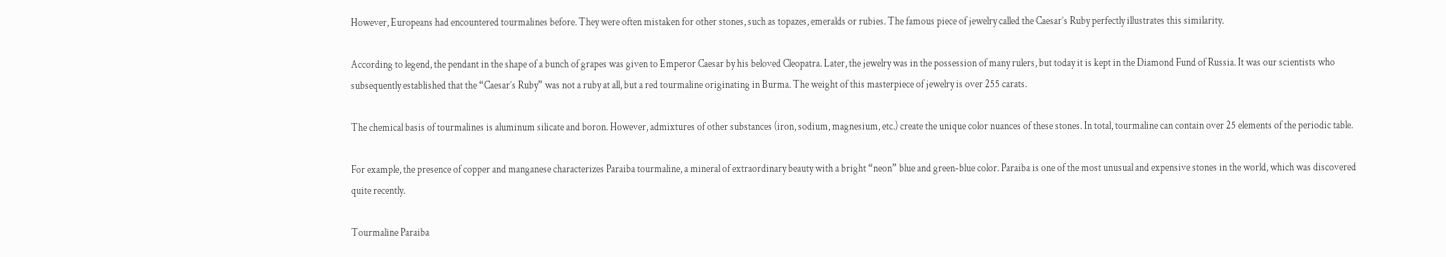However, Europeans had encountered tourmalines before. They were often mistaken for other stones, such as topazes, emeralds or rubies. The famous piece of jewelry called the Caesar’s Ruby perfectly illustrates this similarity.

According to legend, the pendant in the shape of a bunch of grapes was given to Emperor Caesar by his beloved Cleopatra. Later, the jewelry was in the possession of many rulers, but today it is kept in the Diamond Fund of Russia. It was our scientists who subsequently established that the “Caesar’s Ruby” was not a ruby at all, but a red tourmaline originating in Burma. The weight of this masterpiece of jewelry is over 255 carats.

The chemical basis of tourmalines is aluminum silicate and boron. However, admixtures of other substances (iron, sodium, magnesium, etc.) create the unique color nuances of these stones. In total, tourmaline can contain over 25 elements of the periodic table.

For example, the presence of copper and manganese characterizes Paraiba tourmaline, a mineral of extraordinary beauty with a bright “neon” blue and green-blue color. Paraiba is one of the most unusual and expensive stones in the world, which was discovered quite recently.

Tourmaline Paraiba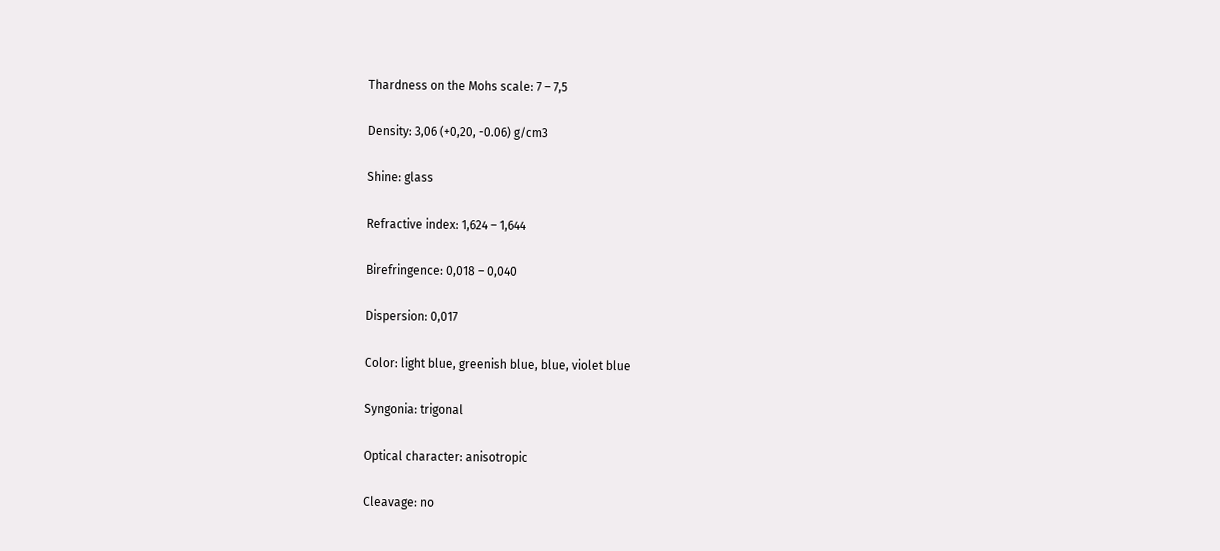Тhardness on the Mohs scale: 7 – 7,5

Density: 3,06 (+0,20, -0.06) g/cm3

Shine: glass

Refractive index: 1,624 – 1,644

Birefringence: 0,018 – 0,040

Dispersion: 0,017

Color: light blue, greenish blue, blue, violet blue

Syngonia: trigonal

Optical character: anisotropic

Cleavage: no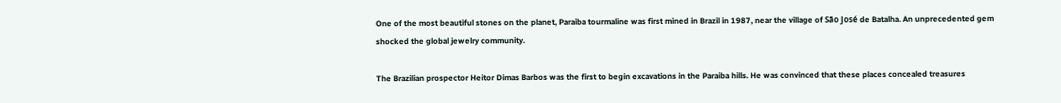One of the most beautiful stones on the planet, Paraiba tourmaline was first mined in Brazil in 1987, near the village of São José de Batalha. An unprecedented gem shocked the global jewelry community.

The Brazilian prospector Heitor Dimas Barbos was the first to begin excavations in the Paraiba hills. He was convinced that these places concealed treasures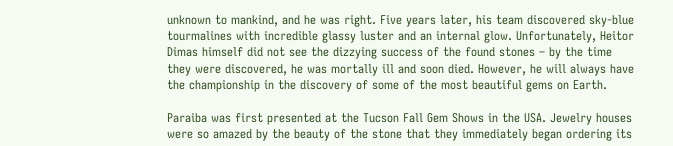unknown to mankind, and he was right. Five years later, his team discovered sky-blue tourmalines with incredible glassy luster and an internal glow. Unfortunately, Heitor Dimas himself did not see the dizzying success of the found stones – by the time they were discovered, he was mortally ill and soon died. However, he will always have the championship in the discovery of some of the most beautiful gems on Earth.

Paraiba was first presented at the Tucson Fall Gem Shows in the USA. Jewelry houses were so amazed by the beauty of the stone that they immediately began ordering its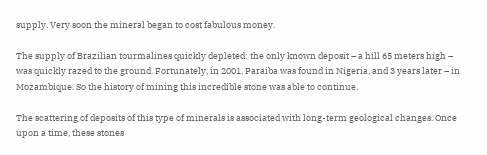supply. Very soon the mineral began to cost fabulous money.

The supply of Brazilian tourmalines quickly depleted: the only known deposit – a hill 65 meters high – was quickly razed to the ground. Fortunately, in 2001, Paraiba was found in Nigeria, and 3 years later – in Mozambique. So the history of mining this incredible stone was able to continue.

The scattering of deposits of this type of minerals is associated with long-term geological changes. Once upon a time, these stones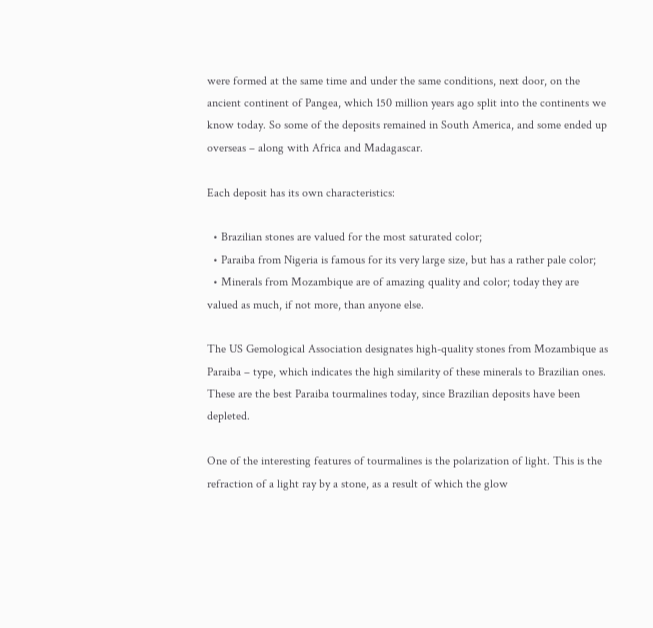were formed at the same time and under the same conditions, next door, on the ancient continent of Pangea, which 150 million years ago split into the continents we know today. So some of the deposits remained in South America, and some ended up overseas – along with Africa and Madagascar.

Each deposit has its own characteristics:

  • Brazilian stones are valued for the most saturated color;
  • Paraiba from Nigeria is famous for its very large size, but has a rather pale color;
  • Minerals from Mozambique are of amazing quality and color; today they are valued as much, if not more, than anyone else.

The US Gemological Association designates high-quality stones from Mozambique as Paraiba – type, which indicates the high similarity of these minerals to Brazilian ones. These are the best Paraiba tourmalines today, since Brazilian deposits have been depleted.

One of the interesting features of tourmalines is the polarization of light. This is the refraction of a light ray by a stone, as a result of which the glow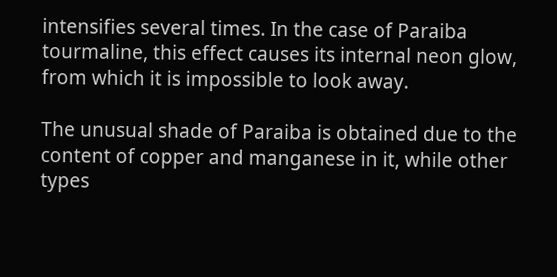intensifies several times. In the case of Paraiba tourmaline, this effect causes its internal neon glow, from which it is impossible to look away.

The unusual shade of Paraiba is obtained due to the content of copper and manganese in it, while other types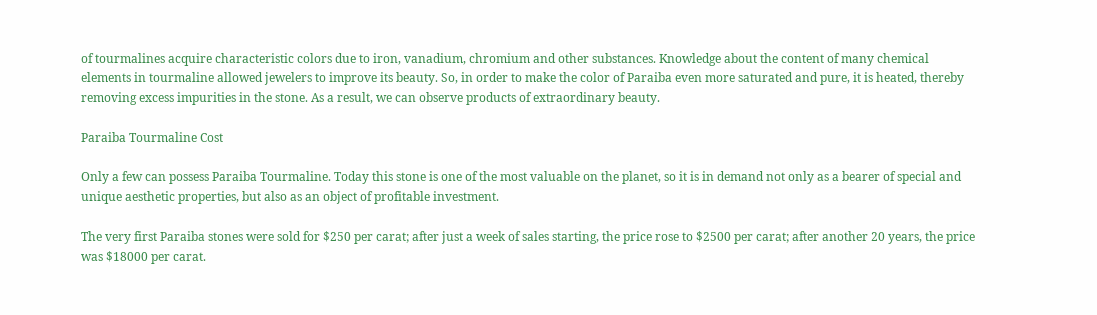of tourmalines acquire characteristic colors due to iron, vanadium, chromium and other substances. Knowledge about the content of many chemical elements in tourmaline allowed jewelers to improve its beauty. So, in order to make the color of Paraiba even more saturated and pure, it is heated, thereby removing excess impurities in the stone. As a result, we can observe products of extraordinary beauty.

Paraiba Tourmaline Cost

Only a few can possess Paraiba Tourmaline. Today this stone is one of the most valuable on the planet, so it is in demand not only as a bearer of special and unique aesthetic properties, but also as an object of profitable investment.

The very first Paraiba stones were sold for $250 per carat; after just a week of sales starting, the price rose to $2500 per carat; after another 20 years, the price was $18000 per carat.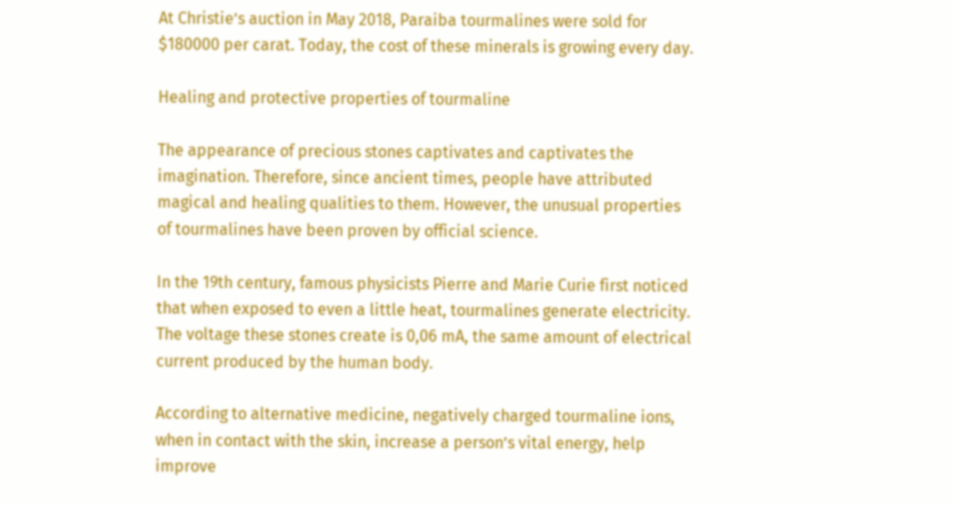At Christie’s auction in May 2018, Paraiba tourmalines were sold for $180000 per carat. Today, the cost of these minerals is growing every day.

Healing and protective properties of tourmaline

The appearance of precious stones captivates and captivates the imagination. Therefore, since ancient times, people have attributed magical and healing qualities to them. However, the unusual properties of tourmalines have been proven by official science.

In the 19th century, famous physicists Pierre and Marie Curie first noticed that when exposed to even a little heat, tourmalines generate electricity. The voltage these stones create is 0,06 mA, the same amount of electrical current produced by the human body.

According to alternative medicine, negatively charged tourmaline ions, when in contact with the skin, increase a person’s vital energy, help improve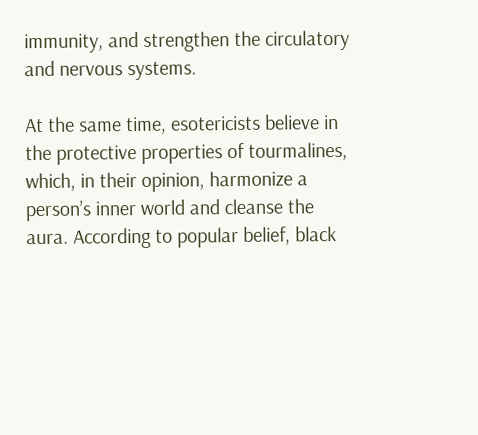immunity, and strengthen the circulatory and nervous systems.

At the same time, esotericists believe in the protective properties of tourmalines, which, in their opinion, harmonize a person’s inner world and cleanse the aura. According to popular belief, black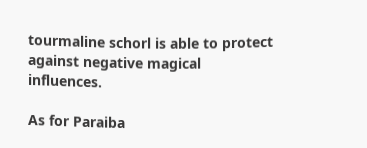tourmaline schorl is able to protect against negative magical influences.

As for Paraiba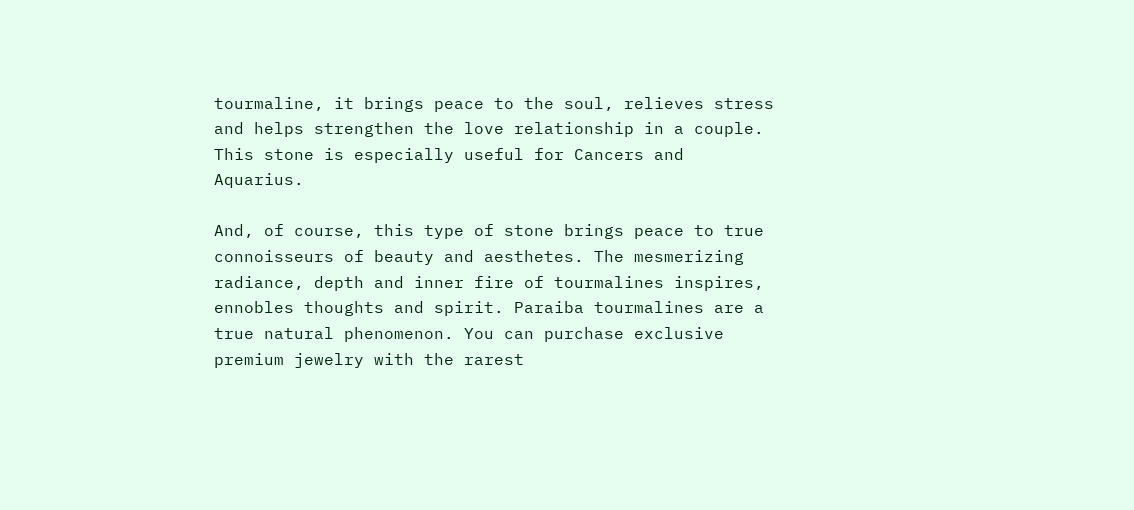tourmaline, it brings peace to the soul, relieves stress and helps strengthen the love relationship in a couple. This stone is especially useful for Cancers and Aquarius.

And, of course, this type of stone brings peace to true connoisseurs of beauty and aesthetes. The mesmerizing radiance, depth and inner fire of tourmalines inspires, ennobles thoughts and spirit. Paraiba tourmalines are a true natural phenomenon. You can purchase exclusive premium jewelry with the rarest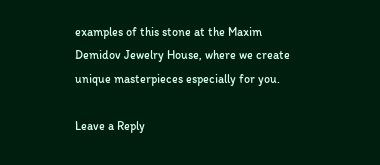examples of this stone at the Maxim Demidov Jewelry House, where we create unique masterpieces especially for you.

Leave a Reply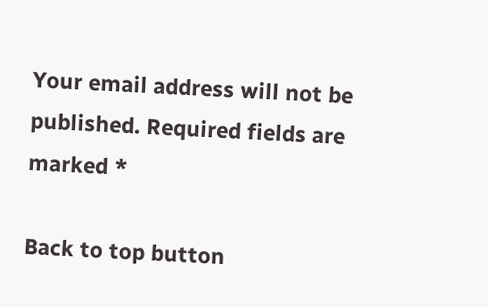Your email address will not be published. Required fields are marked *

Back to top button